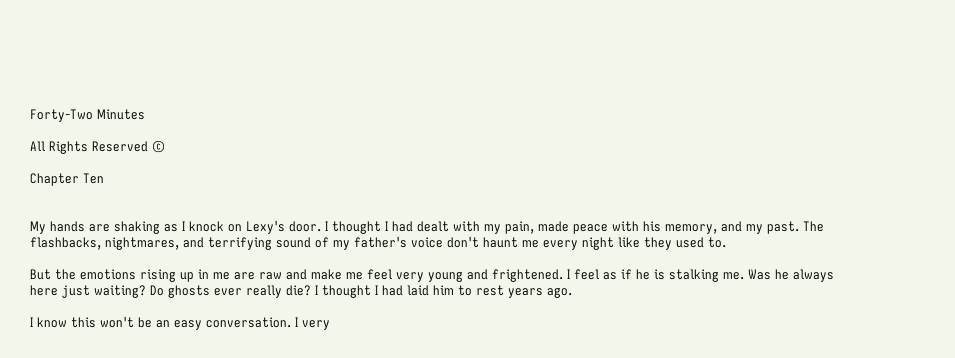Forty-Two Minutes

All Rights Reserved ©

Chapter Ten


My hands are shaking as I knock on Lexy's door. I thought I had dealt with my pain, made peace with his memory, and my past. The flashbacks, nightmares, and terrifying sound of my father's voice don't haunt me every night like they used to.

But the emotions rising up in me are raw and make me feel very young and frightened. I feel as if he is stalking me. Was he always here just waiting? Do ghosts ever really die? I thought I had laid him to rest years ago.

I know this won't be an easy conversation. I very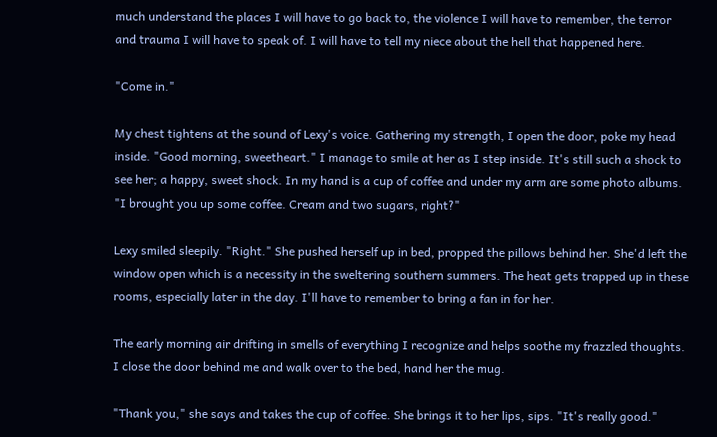much understand the places I will have to go back to, the violence I will have to remember, the terror and trauma I will have to speak of. I will have to tell my niece about the hell that happened here.

"Come in."

My chest tightens at the sound of Lexy's voice. Gathering my strength, I open the door, poke my head inside. "Good morning, sweetheart." I manage to smile at her as I step inside. It's still such a shock to see her; a happy, sweet shock. In my hand is a cup of coffee and under my arm are some photo albums. "I brought you up some coffee. Cream and two sugars, right?"

Lexy smiled sleepily. "Right." She pushed herself up in bed, propped the pillows behind her. She'd left the window open which is a necessity in the sweltering southern summers. The heat gets trapped up in these rooms, especially later in the day. I'll have to remember to bring a fan in for her.

The early morning air drifting in smells of everything I recognize and helps soothe my frazzled thoughts. I close the door behind me and walk over to the bed, hand her the mug.

"Thank you," she says and takes the cup of coffee. She brings it to her lips, sips. "It's really good."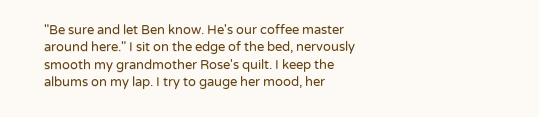"Be sure and let Ben know. He's our coffee master around here." I sit on the edge of the bed, nervously smooth my grandmother Rose's quilt. I keep the albums on my lap. I try to gauge her mood, her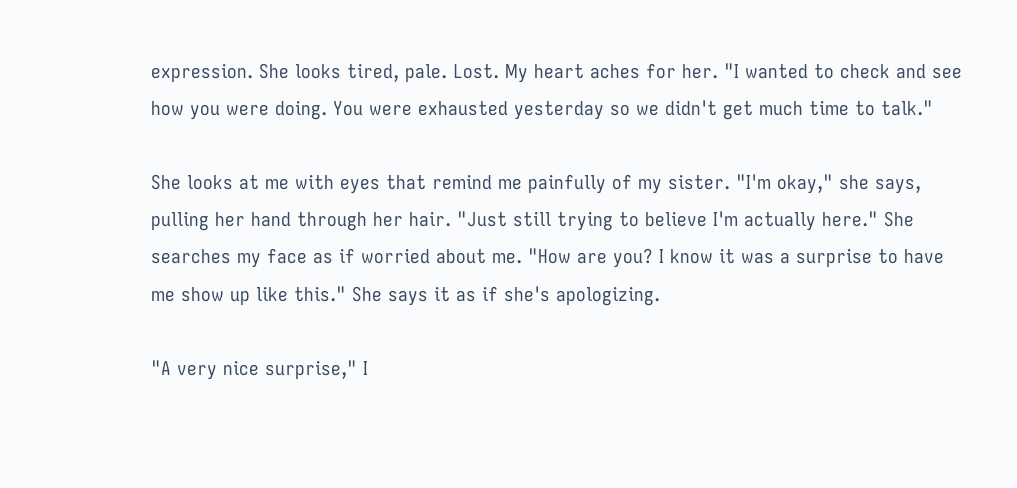expression. She looks tired, pale. Lost. My heart aches for her. "I wanted to check and see how you were doing. You were exhausted yesterday so we didn't get much time to talk."

She looks at me with eyes that remind me painfully of my sister. "I'm okay," she says, pulling her hand through her hair. "Just still trying to believe I'm actually here." She searches my face as if worried about me. "How are you? I know it was a surprise to have me show up like this." She says it as if she's apologizing.

"A very nice surprise," I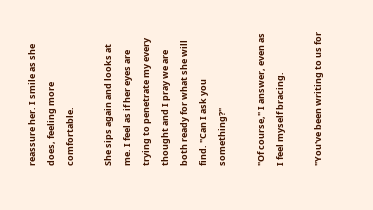reassure her. I smile as she does, feeling more comfortable.

She sips again and looks at me. I feel as if her eyes are trying to penetrate my every thought and I pray we are both ready for what she will find. "Can I ask you something?"

"Of course," I answer, even as I feel myself bracing.

"You've been writing to us for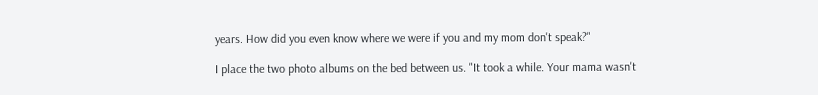years. How did you even know where we were if you and my mom don't speak?"

I place the two photo albums on the bed between us. "It took a while. Your mama wasn't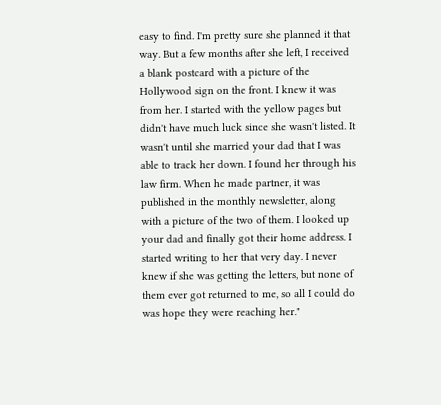easy to find. I'm pretty sure she planned it that way. But a few months after she left, I received a blank postcard with a picture of the Hollywood sign on the front. I knew it was from her. I started with the yellow pages but didn't have much luck since she wasn't listed. It wasn't until she married your dad that I was able to track her down. I found her through his law firm. When he made partner, it was published in the monthly newsletter, along with a picture of the two of them. I looked up your dad and finally got their home address. I started writing to her that very day. I never knew if she was getting the letters, but none of them ever got returned to me, so all I could do was hope they were reaching her."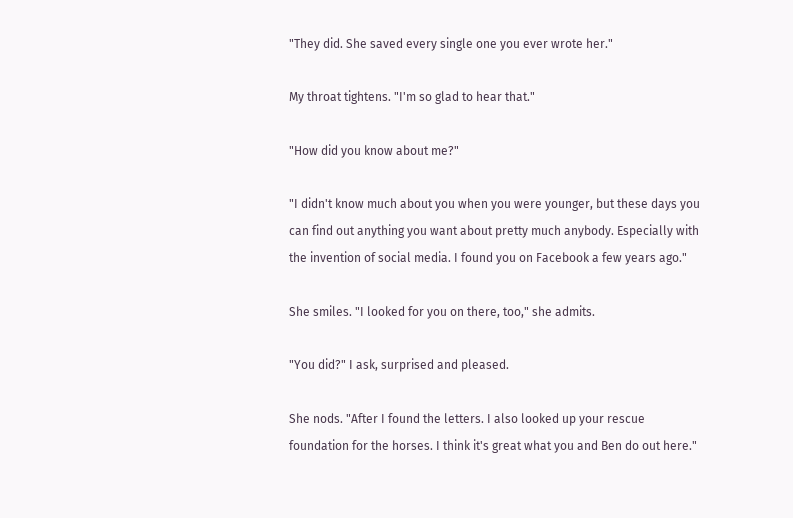"They did. She saved every single one you ever wrote her."

My throat tightens. "I'm so glad to hear that."

"How did you know about me?"

"I didn't know much about you when you were younger, but these days you can find out anything you want about pretty much anybody. Especially with the invention of social media. I found you on Facebook a few years ago."

She smiles. "I looked for you on there, too," she admits.

"You did?" I ask, surprised and pleased.

She nods. "After I found the letters. I also looked up your rescue foundation for the horses. I think it's great what you and Ben do out here."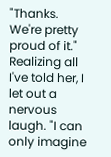"Thanks. We're pretty proud of it." Realizing all I've told her, I let out a nervous laugh. "I can only imagine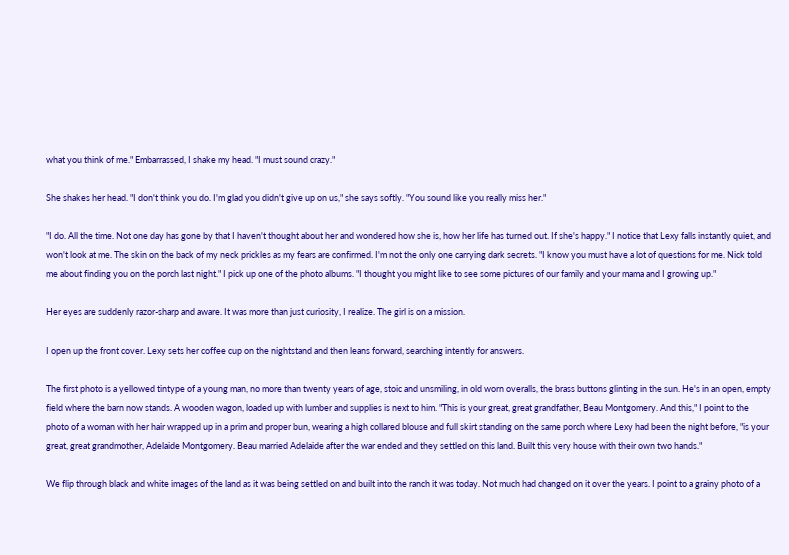what you think of me." Embarrassed, I shake my head. "I must sound crazy."

She shakes her head. "I don't think you do. I'm glad you didn't give up on us," she says softly. "You sound like you really miss her."

"I do. All the time. Not one day has gone by that I haven't thought about her and wondered how she is, how her life has turned out. If she's happy." I notice that Lexy falls instantly quiet, and won't look at me. The skin on the back of my neck prickles as my fears are confirmed. I'm not the only one carrying dark secrets. "I know you must have a lot of questions for me. Nick told me about finding you on the porch last night." I pick up one of the photo albums. "I thought you might like to see some pictures of our family and your mama and I growing up."

Her eyes are suddenly razor-sharp and aware. It was more than just curiosity, I realize. The girl is on a mission.

I open up the front cover. Lexy sets her coffee cup on the nightstand and then leans forward, searching intently for answers.

The first photo is a yellowed tintype of a young man, no more than twenty years of age, stoic and unsmiling, in old worn overalls, the brass buttons glinting in the sun. He's in an open, empty field where the barn now stands. A wooden wagon, loaded up with lumber and supplies is next to him. "This is your great, great grandfather, Beau Montgomery. And this," I point to the photo of a woman with her hair wrapped up in a prim and proper bun, wearing a high collared blouse and full skirt standing on the same porch where Lexy had been the night before, "is your great, great grandmother, Adelaide Montgomery. Beau married Adelaide after the war ended and they settled on this land. Built this very house with their own two hands."

We flip through black and white images of the land as it was being settled on and built into the ranch it was today. Not much had changed on it over the years. I point to a grainy photo of a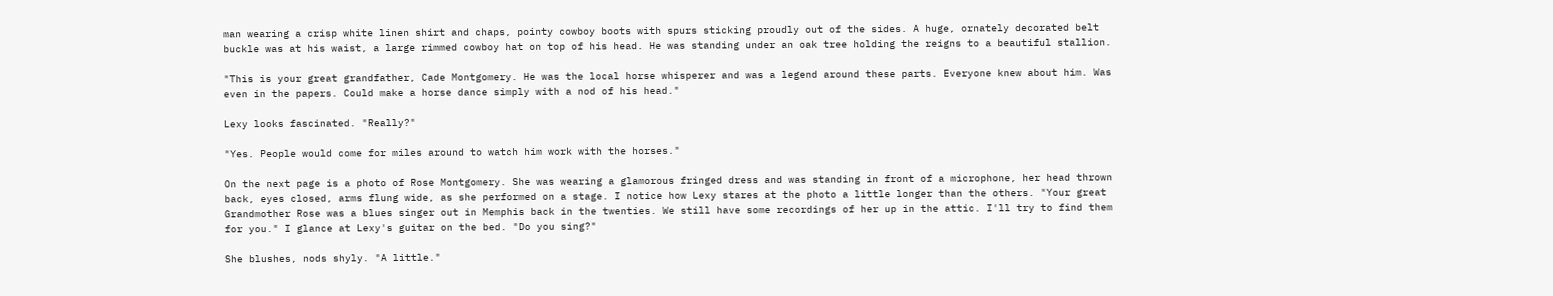man wearing a crisp white linen shirt and chaps, pointy cowboy boots with spurs sticking proudly out of the sides. A huge, ornately decorated belt buckle was at his waist, a large rimmed cowboy hat on top of his head. He was standing under an oak tree holding the reigns to a beautiful stallion.

"This is your great grandfather, Cade Montgomery. He was the local horse whisperer and was a legend around these parts. Everyone knew about him. Was even in the papers. Could make a horse dance simply with a nod of his head."

Lexy looks fascinated. "Really?"

"Yes. People would come for miles around to watch him work with the horses."

On the next page is a photo of Rose Montgomery. She was wearing a glamorous fringed dress and was standing in front of a microphone, her head thrown back, eyes closed, arms flung wide, as she performed on a stage. I notice how Lexy stares at the photo a little longer than the others. "Your great Grandmother Rose was a blues singer out in Memphis back in the twenties. We still have some recordings of her up in the attic. I'll try to find them for you." I glance at Lexy's guitar on the bed. "Do you sing?"

She blushes, nods shyly. "A little."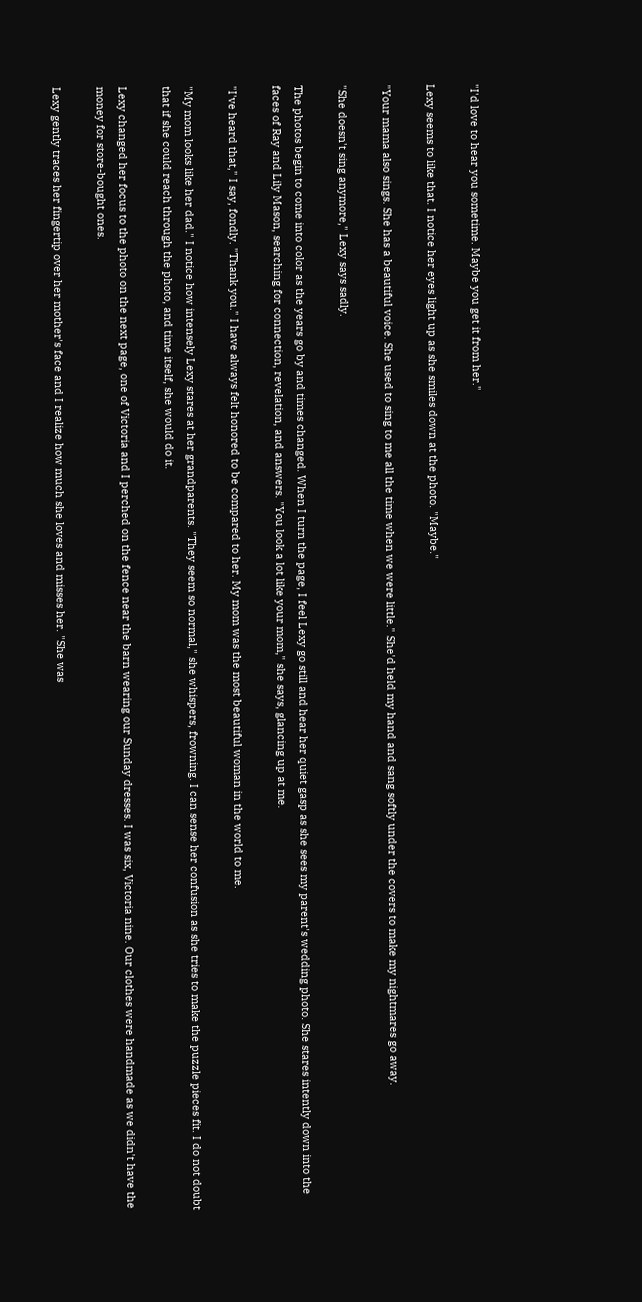"I'd love to hear you sometime. Maybe you get it from her."

Lexy seems to like that. I notice her eyes light up as she smiles down at the photo. "Maybe."

"Your mama also sings. She has a beautiful voice. She used to sing to me all the time when we were little." She'd held my hand and sang softly under the covers to make my nightmares go away.

"She doesn't sing anymore," Lexy says sadly.

The photos begin to come into color as the years go by and times changed. When I turn the page, I feel Lexy go still and hear her quiet gasp as she sees my parent's wedding photo. She stares intently down into the faces of Ray and Lily Mason, searching for connection, revelation, and answers. "You look a lot like your mom," she says, glancing up at me.

"I've heard that," I say, fondly. "Thank you." I have always felt honored to be compared to her. My mom was the most beautiful woman in the world to me.

"My mom looks like her dad." I notice how intensely Lexy stares at her grandparents. "They seem so normal," she whispers, frowning. I can sense her confusion as she tries to make the puzzle pieces fit. I do not doubt that if she could reach through the photo, and time itself, she would do it.

Lexy changed her focus to the photo on the next page, one of Victoria and I perched on the fence near the barn wearing our Sunday dresses. I was six, Victoria nine. Our clothes were handmade as we didn't have the money for store-bought ones.

Lexy gently traces her fingertip over her mother's face and I realize how much she loves and misses her. "She was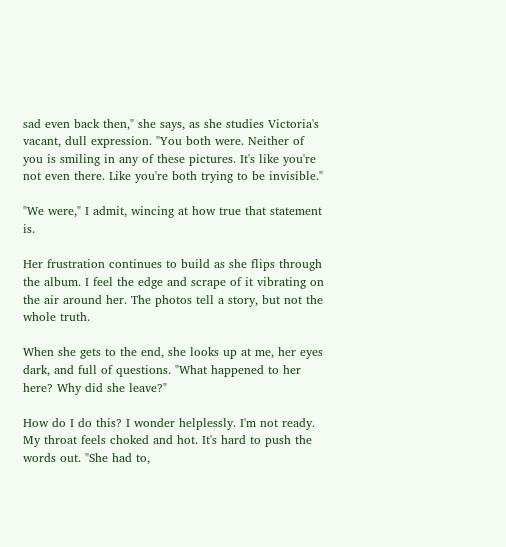sad even back then," she says, as she studies Victoria's vacant, dull expression. "You both were. Neither of you is smiling in any of these pictures. It's like you're not even there. Like you're both trying to be invisible."

"We were," I admit, wincing at how true that statement is.

Her frustration continues to build as she flips through the album. I feel the edge and scrape of it vibrating on the air around her. The photos tell a story, but not the whole truth.

When she gets to the end, she looks up at me, her eyes dark, and full of questions. "What happened to her here? Why did she leave?"

How do I do this? I wonder helplessly. I'm not ready. My throat feels choked and hot. It's hard to push the words out. "She had to,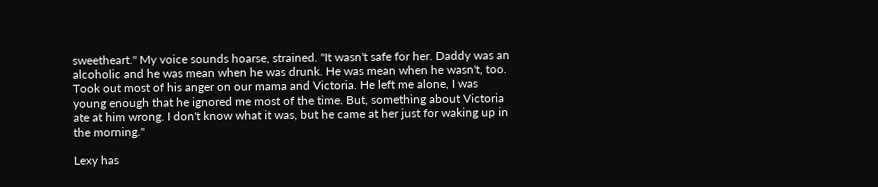sweetheart." My voice sounds hoarse, strained. "It wasn't safe for her. Daddy was an alcoholic and he was mean when he was drunk. He was mean when he wasn't, too. Took out most of his anger on our mama and Victoria. He left me alone, I was young enough that he ignored me most of the time. But, something about Victoria ate at him wrong. I don't know what it was, but he came at her just for waking up in the morning."

Lexy has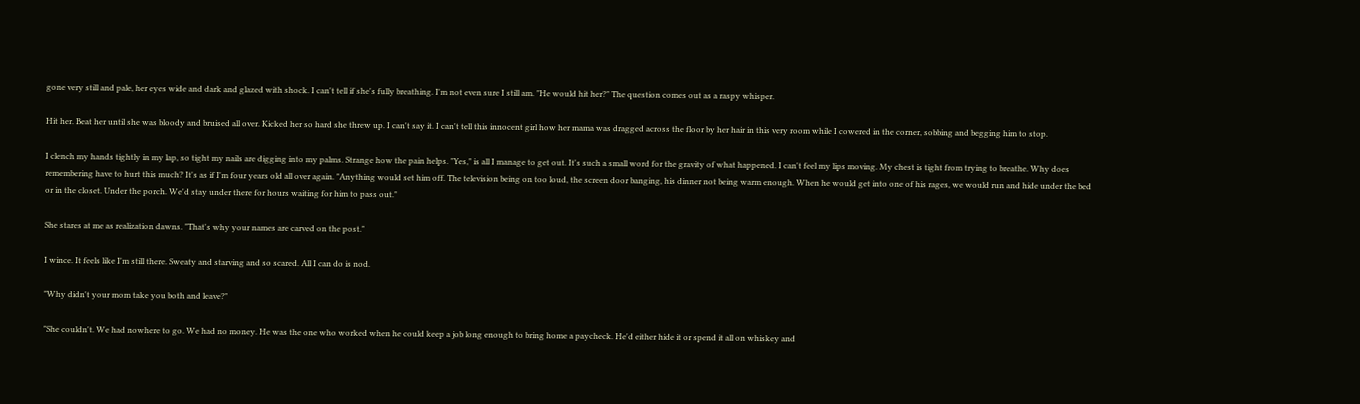gone very still and pale, her eyes wide and dark and glazed with shock. I can't tell if she's fully breathing. I'm not even sure I still am. "He would hit her?" The question comes out as a raspy whisper.

Hit her. Beat her until she was bloody and bruised all over. Kicked her so hard she threw up. I can't say it. I can't tell this innocent girl how her mama was dragged across the floor by her hair in this very room while I cowered in the corner, sobbing and begging him to stop.

I clench my hands tightly in my lap, so tight my nails are digging into my palms. Strange how the pain helps. "Yes," is all I manage to get out. It's such a small word for the gravity of what happened. I can't feel my lips moving. My chest is tight from trying to breathe. Why does remembering have to hurt this much? It's as if I'm four years old all over again. "Anything would set him off. The television being on too loud, the screen door banging, his dinner not being warm enough. When he would get into one of his rages, we would run and hide under the bed or in the closet. Under the porch. We'd stay under there for hours waiting for him to pass out."

She stares at me as realization dawns. "That's why your names are carved on the post."

I wince. It feels like I'm still there. Sweaty and starving and so scared. All I can do is nod.

"Why didn't your mom take you both and leave?"

"She couldn't. We had nowhere to go. We had no money. He was the one who worked when he could keep a job long enough to bring home a paycheck. He'd either hide it or spend it all on whiskey and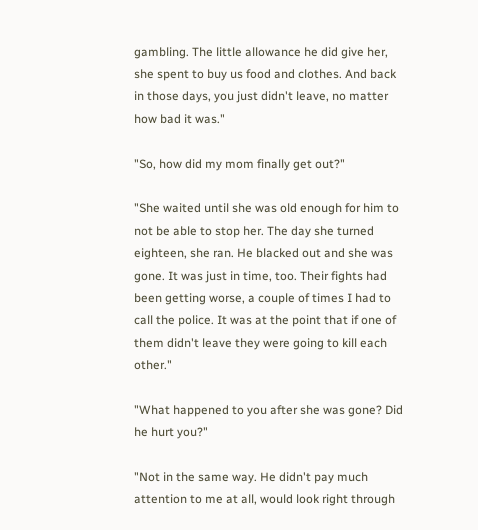gambling. The little allowance he did give her, she spent to buy us food and clothes. And back in those days, you just didn't leave, no matter how bad it was."

"So, how did my mom finally get out?"

"She waited until she was old enough for him to not be able to stop her. The day she turned eighteen, she ran. He blacked out and she was gone. It was just in time, too. Their fights had been getting worse, a couple of times I had to call the police. It was at the point that if one of them didn't leave they were going to kill each other."

"What happened to you after she was gone? Did he hurt you?"

"Not in the same way. He didn't pay much attention to me at all, would look right through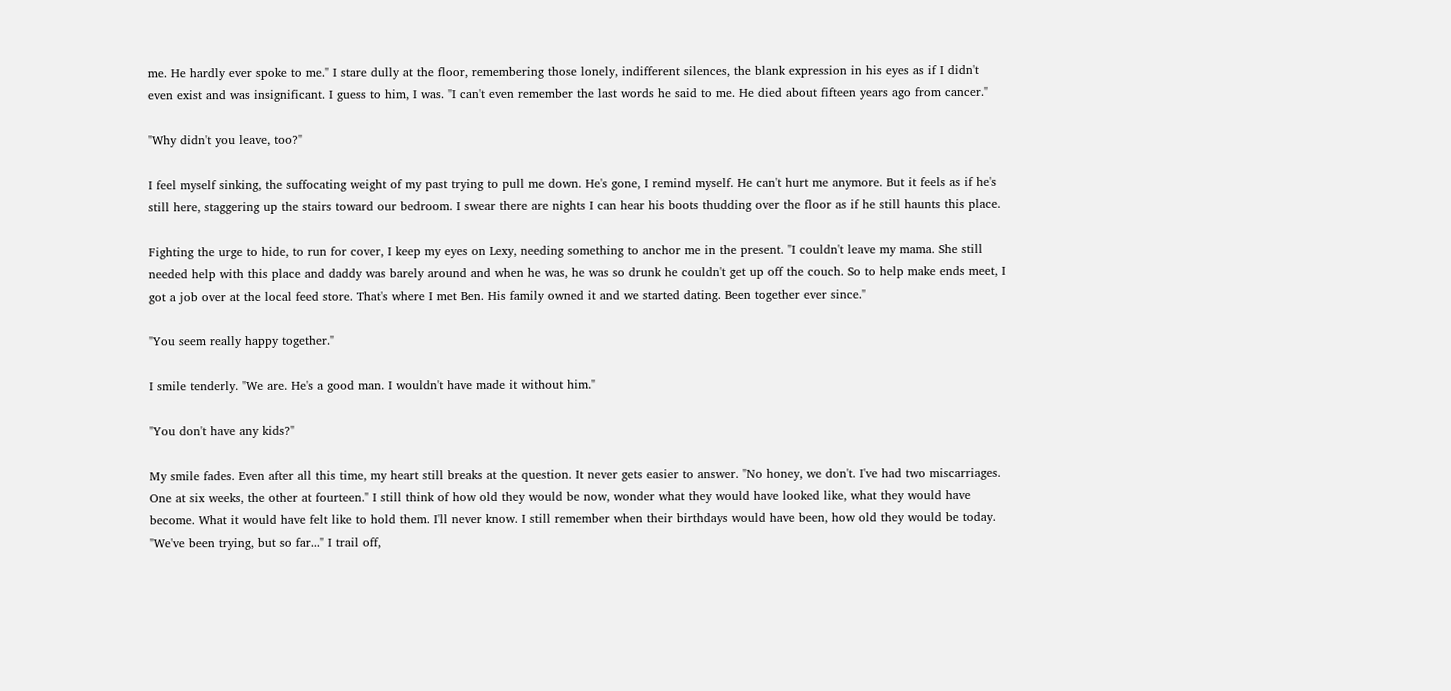me. He hardly ever spoke to me." I stare dully at the floor, remembering those lonely, indifferent silences, the blank expression in his eyes as if I didn't even exist and was insignificant. I guess to him, I was. "I can't even remember the last words he said to me. He died about fifteen years ago from cancer."

"Why didn't you leave, too?"

I feel myself sinking, the suffocating weight of my past trying to pull me down. He's gone, I remind myself. He can't hurt me anymore. But it feels as if he's still here, staggering up the stairs toward our bedroom. I swear there are nights I can hear his boots thudding over the floor as if he still haunts this place.

Fighting the urge to hide, to run for cover, I keep my eyes on Lexy, needing something to anchor me in the present. "I couldn't leave my mama. She still needed help with this place and daddy was barely around and when he was, he was so drunk he couldn't get up off the couch. So to help make ends meet, I got a job over at the local feed store. That's where I met Ben. His family owned it and we started dating. Been together ever since."

"You seem really happy together."

I smile tenderly. "We are. He's a good man. I wouldn't have made it without him."

"You don't have any kids?"

My smile fades. Even after all this time, my heart still breaks at the question. It never gets easier to answer. "No honey, we don't. I've had two miscarriages. One at six weeks, the other at fourteen." I still think of how old they would be now, wonder what they would have looked like, what they would have become. What it would have felt like to hold them. I'll never know. I still remember when their birthdays would have been, how old they would be today. "We've been trying, but so far..." I trail off,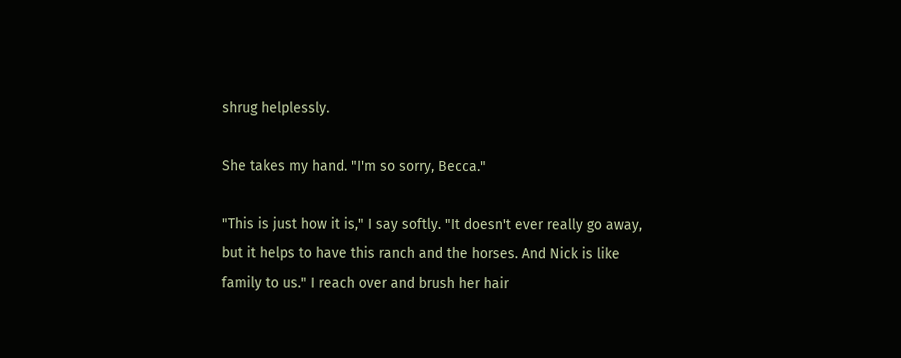shrug helplessly.

She takes my hand. "I'm so sorry, Becca."

"This is just how it is," I say softly. "It doesn't ever really go away, but it helps to have this ranch and the horses. And Nick is like family to us." I reach over and brush her hair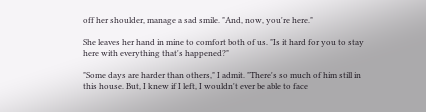off her shoulder, manage a sad smile. "And, now, you're here."

She leaves her hand in mine to comfort both of us. "Is it hard for you to stay here with everything that's happened?"

"Some days are harder than others," I admit. "There's so much of him still in this house. But, I knew if I left, I wouldn't ever be able to face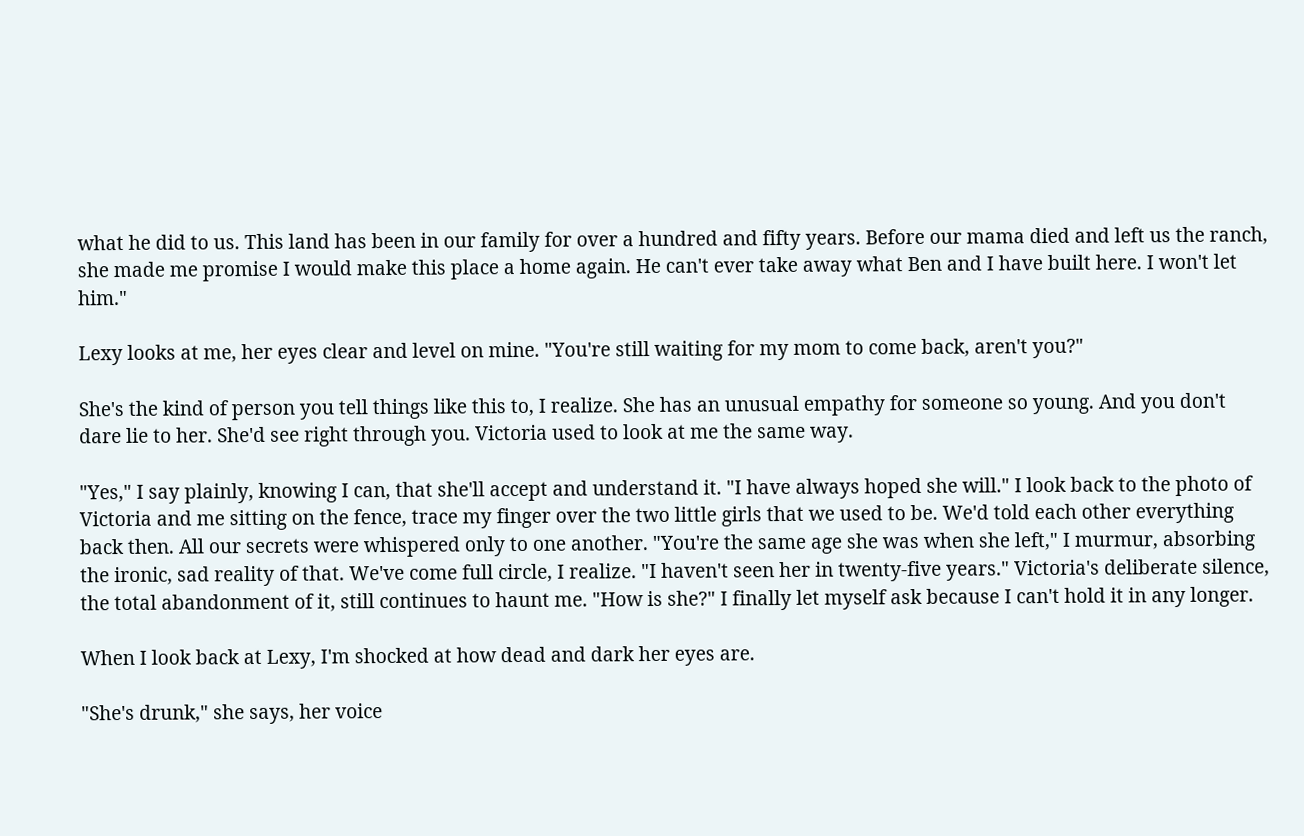what he did to us. This land has been in our family for over a hundred and fifty years. Before our mama died and left us the ranch, she made me promise I would make this place a home again. He can't ever take away what Ben and I have built here. I won't let him."

Lexy looks at me, her eyes clear and level on mine. "You're still waiting for my mom to come back, aren't you?"

She's the kind of person you tell things like this to, I realize. She has an unusual empathy for someone so young. And you don't dare lie to her. She'd see right through you. Victoria used to look at me the same way.

"Yes," I say plainly, knowing I can, that she'll accept and understand it. "I have always hoped she will." I look back to the photo of Victoria and me sitting on the fence, trace my finger over the two little girls that we used to be. We'd told each other everything back then. All our secrets were whispered only to one another. "You're the same age she was when she left," I murmur, absorbing the ironic, sad reality of that. We've come full circle, I realize. "I haven't seen her in twenty-five years." Victoria's deliberate silence, the total abandonment of it, still continues to haunt me. "How is she?" I finally let myself ask because I can't hold it in any longer.

When I look back at Lexy, I'm shocked at how dead and dark her eyes are.

"She's drunk," she says, her voice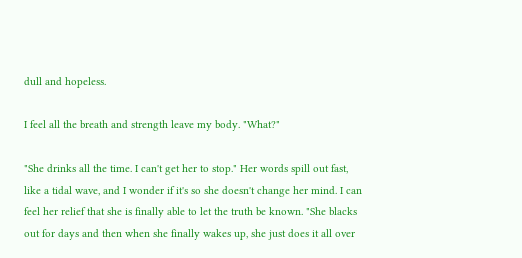dull and hopeless.

I feel all the breath and strength leave my body. "What?"

"She drinks all the time. I can't get her to stop." Her words spill out fast, like a tidal wave, and I wonder if it's so she doesn't change her mind. I can feel her relief that she is finally able to let the truth be known. "She blacks out for days and then when she finally wakes up, she just does it all over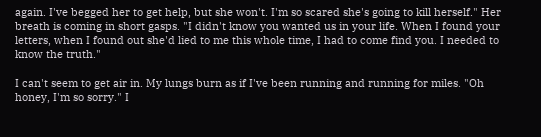again. I've begged her to get help, but she won't. I'm so scared she's going to kill herself." Her breath is coming in short gasps. "I didn't know you wanted us in your life. When I found your letters, when I found out she'd lied to me this whole time, I had to come find you. I needed to know the truth."

I can't seem to get air in. My lungs burn as if I've been running and running for miles. "Oh honey, I'm so sorry." I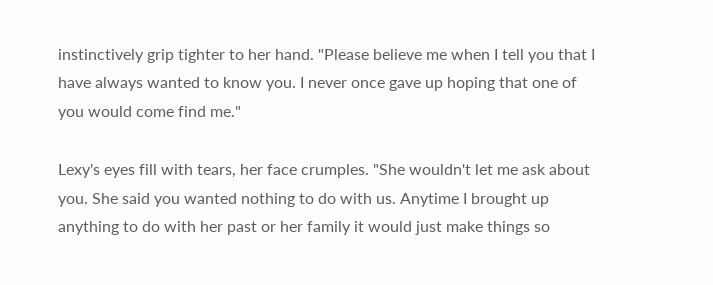instinctively grip tighter to her hand. "Please believe me when I tell you that I have always wanted to know you. I never once gave up hoping that one of you would come find me."

Lexy's eyes fill with tears, her face crumples. "She wouldn't let me ask about you. She said you wanted nothing to do with us. Anytime I brought up anything to do with her past or her family it would just make things so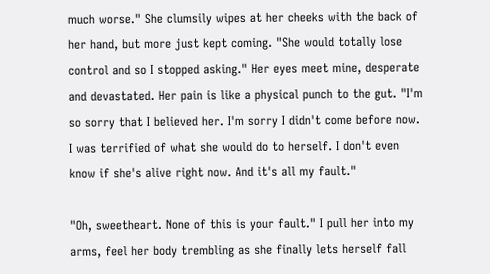much worse." She clumsily wipes at her cheeks with the back of her hand, but more just kept coming. "She would totally lose control and so I stopped asking." Her eyes meet mine, desperate and devastated. Her pain is like a physical punch to the gut. "I'm so sorry that I believed her. I'm sorry I didn't come before now. I was terrified of what she would do to herself. I don't even know if she's alive right now. And it's all my fault."

"Oh, sweetheart. None of this is your fault." I pull her into my arms, feel her body trembling as she finally lets herself fall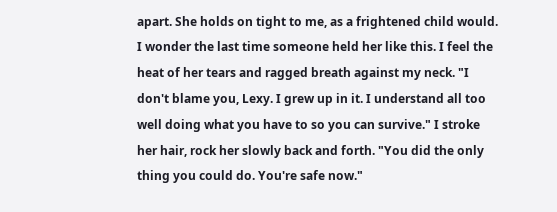apart. She holds on tight to me, as a frightened child would. I wonder the last time someone held her like this. I feel the heat of her tears and ragged breath against my neck. "I don't blame you, Lexy. I grew up in it. I understand all too well doing what you have to so you can survive." I stroke her hair, rock her slowly back and forth. "You did the only thing you could do. You're safe now."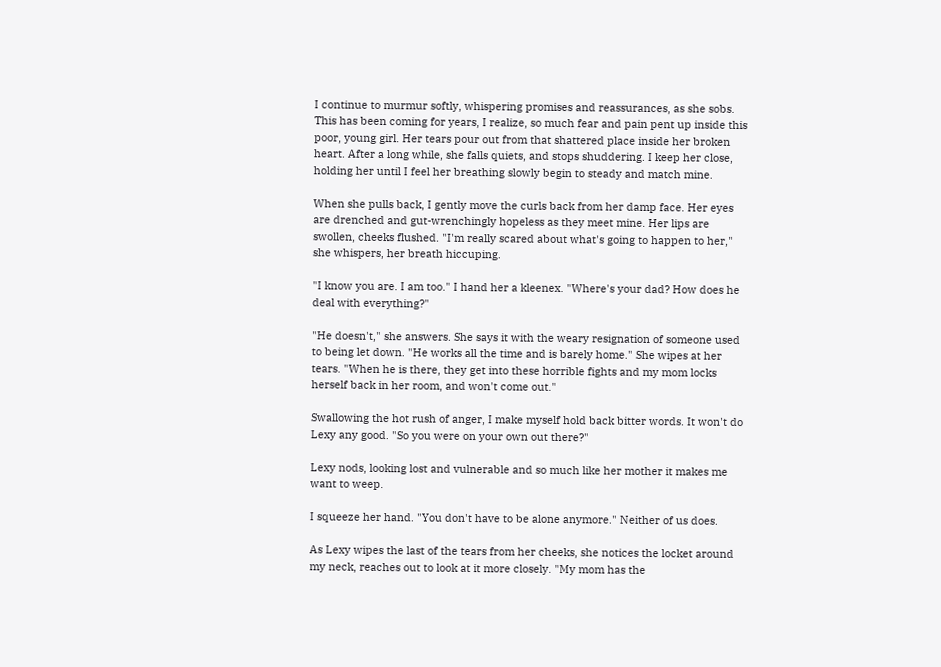I continue to murmur softly, whispering promises and reassurances, as she sobs. This has been coming for years, I realize, so much fear and pain pent up inside this poor, young girl. Her tears pour out from that shattered place inside her broken heart. After a long while, she falls quiets, and stops shuddering. I keep her close, holding her until I feel her breathing slowly begin to steady and match mine.

When she pulls back, I gently move the curls back from her damp face. Her eyes are drenched and gut-wrenchingly hopeless as they meet mine. Her lips are swollen, cheeks flushed. "I'm really scared about what's going to happen to her," she whispers, her breath hiccuping.

"I know you are. I am too." I hand her a kleenex. "Where's your dad? How does he deal with everything?"

"He doesn't," she answers. She says it with the weary resignation of someone used to being let down. "He works all the time and is barely home." She wipes at her tears. "When he is there, they get into these horrible fights and my mom locks herself back in her room, and won't come out."

Swallowing the hot rush of anger, I make myself hold back bitter words. It won't do Lexy any good. "So you were on your own out there?"

Lexy nods, looking lost and vulnerable and so much like her mother it makes me want to weep.

I squeeze her hand. "You don't have to be alone anymore." Neither of us does.

As Lexy wipes the last of the tears from her cheeks, she notices the locket around my neck, reaches out to look at it more closely. "My mom has the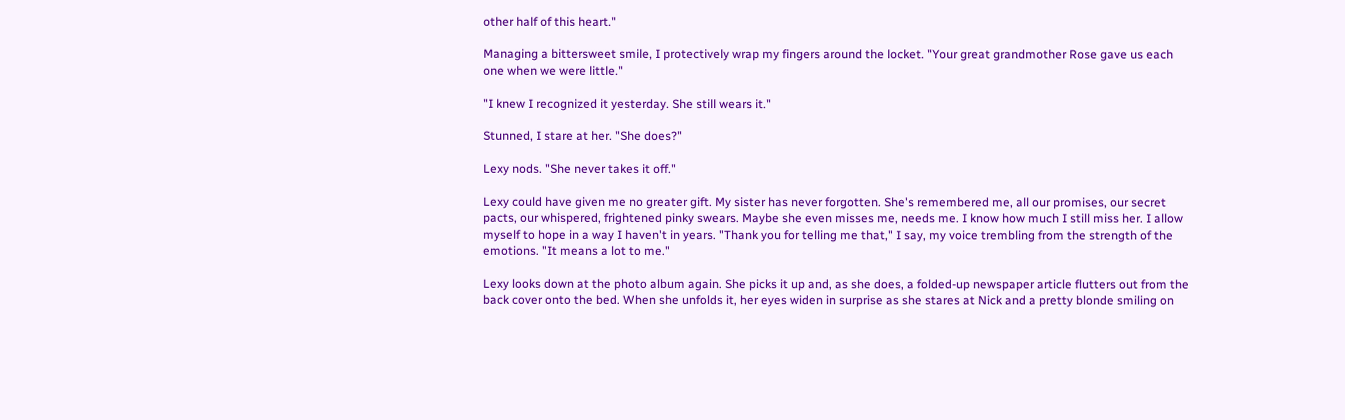other half of this heart."

Managing a bittersweet smile, I protectively wrap my fingers around the locket. "Your great grandmother Rose gave us each one when we were little."

"I knew I recognized it yesterday. She still wears it."

Stunned, I stare at her. "She does?"

Lexy nods. "She never takes it off."

Lexy could have given me no greater gift. My sister has never forgotten. She's remembered me, all our promises, our secret pacts, our whispered, frightened pinky swears. Maybe she even misses me, needs me. I know how much I still miss her. I allow myself to hope in a way I haven't in years. "Thank you for telling me that," I say, my voice trembling from the strength of the emotions. "It means a lot to me."

Lexy looks down at the photo album again. She picks it up and, as she does, a folded-up newspaper article flutters out from the back cover onto the bed. When she unfolds it, her eyes widen in surprise as she stares at Nick and a pretty blonde smiling on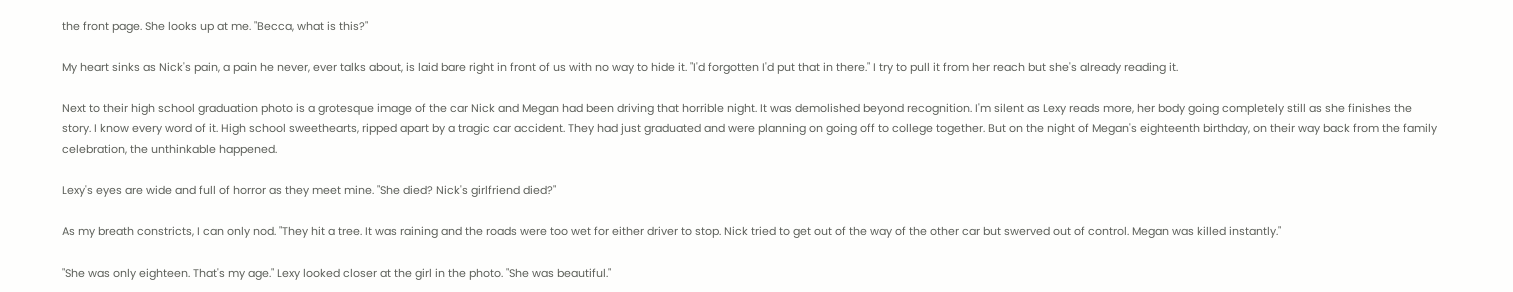the front page. She looks up at me. "Becca, what is this?"

My heart sinks as Nick's pain, a pain he never, ever talks about, is laid bare right in front of us with no way to hide it. "I'd forgotten I'd put that in there." I try to pull it from her reach but she's already reading it.

Next to their high school graduation photo is a grotesque image of the car Nick and Megan had been driving that horrible night. It was demolished beyond recognition. I'm silent as Lexy reads more, her body going completely still as she finishes the story. I know every word of it. High school sweethearts, ripped apart by a tragic car accident. They had just graduated and were planning on going off to college together. But on the night of Megan's eighteenth birthday, on their way back from the family celebration, the unthinkable happened.

Lexy's eyes are wide and full of horror as they meet mine. "She died? Nick's girlfriend died?"

As my breath constricts, I can only nod. "They hit a tree. It was raining and the roads were too wet for either driver to stop. Nick tried to get out of the way of the other car but swerved out of control. Megan was killed instantly."

"She was only eighteen. That's my age." Lexy looked closer at the girl in the photo. "She was beautiful."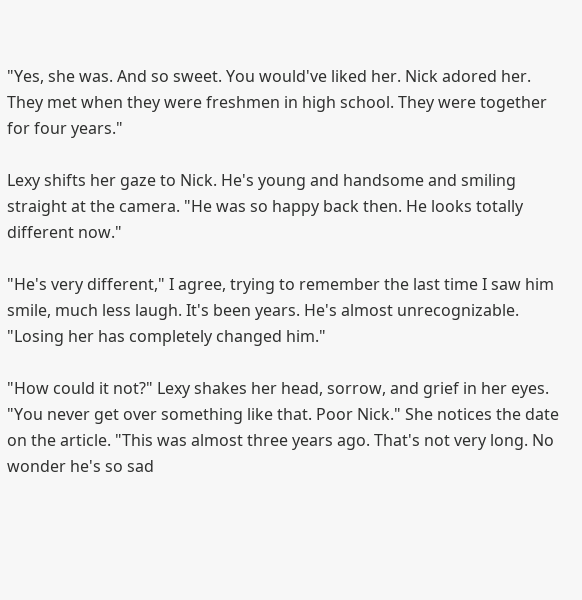"Yes, she was. And so sweet. You would've liked her. Nick adored her. They met when they were freshmen in high school. They were together for four years."

Lexy shifts her gaze to Nick. He's young and handsome and smiling straight at the camera. "He was so happy back then. He looks totally different now."

"He's very different," I agree, trying to remember the last time I saw him smile, much less laugh. It's been years. He's almost unrecognizable. "Losing her has completely changed him."

"How could it not?" Lexy shakes her head, sorrow, and grief in her eyes. "You never get over something like that. Poor Nick." She notices the date on the article. "This was almost three years ago. That's not very long. No wonder he's so sad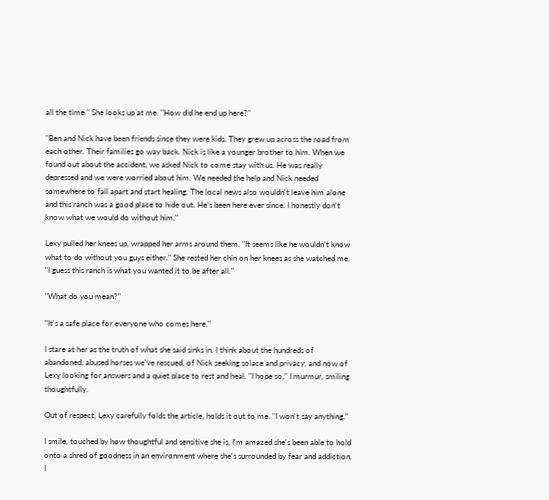all the time." She looks up at me. "How did he end up here?"

"Ben and Nick have been friends since they were kids. They grew up across the road from each other. Their families go way back. Nick is like a younger brother to him. When we found out about the accident, we asked Nick to come stay with us. He was really depressed and we were worried about him. We needed the help and Nick needed somewhere to fall apart and start healing. The local news also wouldn't leave him alone and this ranch was a good place to hide out. He's been here ever since. I honestly don't know what we would do without him."

Lexy pulled her knees up, wrapped her arms around them. "It seems like he wouldn't know what to do without you guys either." She rested her chin on her knees as she watched me. "I guess this ranch is what you wanted it to be after all."

"What do you mean?"

"It's a safe place for everyone who comes here."

I stare at her as the truth of what she said sinks in. I think about the hundreds of abandoned, abused horses we've rescued, of Nick seeking solace and privacy, and now of Lexy looking for answers and a quiet place to rest and heal. "I hope so," I murmur, smiling thoughtfully.

Out of respect, Lexy carefully folds the article, holds it out to me. "I won't say anything."

I smile, touched by how thoughtful and sensitive she is. I'm amazed she's been able to hold onto a shred of goodness in an environment where she's surrounded by fear and addiction. I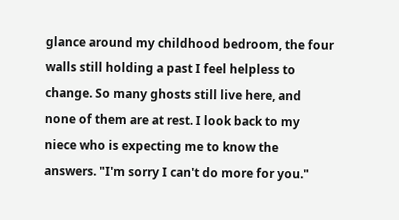glance around my childhood bedroom, the four walls still holding a past I feel helpless to change. So many ghosts still live here, and none of them are at rest. I look back to my niece who is expecting me to know the answers. "I'm sorry I can't do more for you."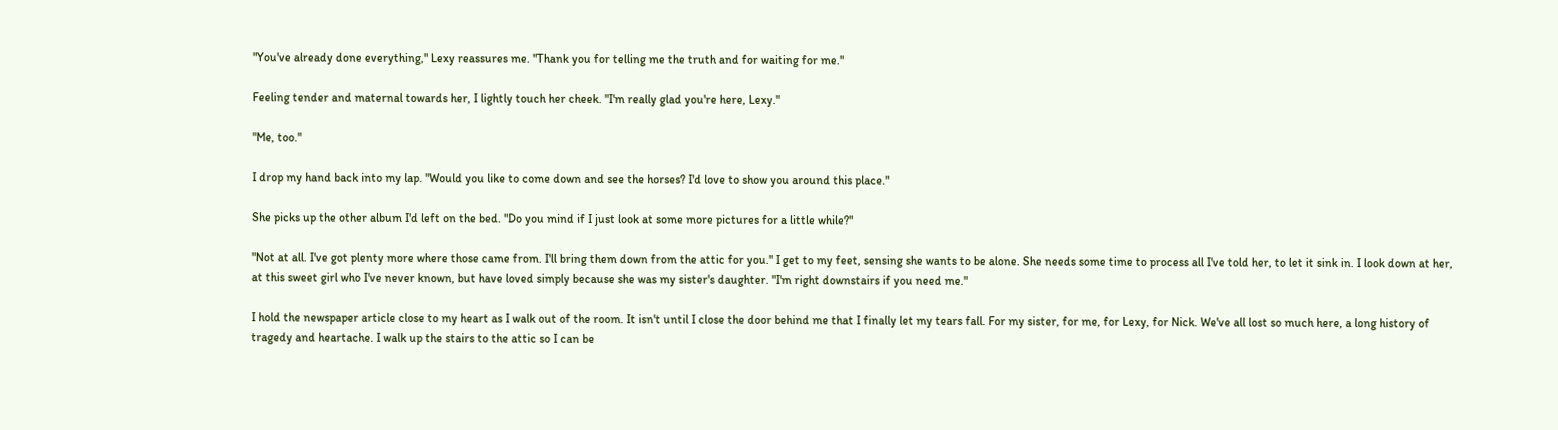"You've already done everything," Lexy reassures me. "Thank you for telling me the truth and for waiting for me."

Feeling tender and maternal towards her, I lightly touch her cheek. "I'm really glad you're here, Lexy."

"Me, too."

I drop my hand back into my lap. "Would you like to come down and see the horses? I'd love to show you around this place."

She picks up the other album I'd left on the bed. "Do you mind if I just look at some more pictures for a little while?"

"Not at all. I've got plenty more where those came from. I'll bring them down from the attic for you." I get to my feet, sensing she wants to be alone. She needs some time to process all I've told her, to let it sink in. I look down at her, at this sweet girl who I've never known, but have loved simply because she was my sister's daughter. "I'm right downstairs if you need me."

I hold the newspaper article close to my heart as I walk out of the room. It isn't until I close the door behind me that I finally let my tears fall. For my sister, for me, for Lexy, for Nick. We've all lost so much here, a long history of tragedy and heartache. I walk up the stairs to the attic so I can be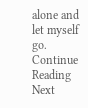alone and let myself go.
Continue Reading Next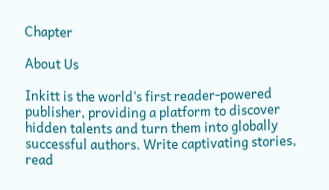Chapter

About Us

Inkitt is the world’s first reader-powered publisher, providing a platform to discover hidden talents and turn them into globally successful authors. Write captivating stories, read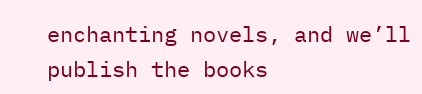enchanting novels, and we’ll publish the books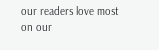our readers love most on our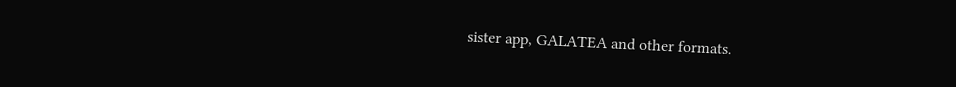sister app, GALATEA and other formats.